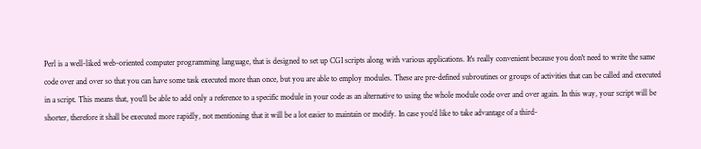Perl is a well-liked web-oriented computer programming language, that is designed to set up CGI scripts along with various applications. It's really convenient because you don't need to write the same code over and over so that you can have some task executed more than once, but you are able to employ modules. These are pre-defined subroutines or groups of activities that can be called and executed in a script. This means that, you'll be able to add only a reference to a specific module in your code as an alternative to using the whole module code over and over again. In this way, your script will be shorter, therefore it shall be executed more rapidly, not mentioning that it will be a lot easier to maintain or modify. In case you'd like to take advantage of a third-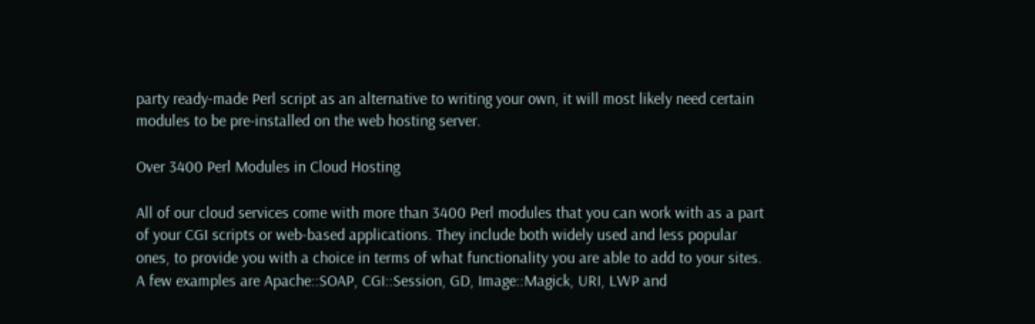party ready-made Perl script as an alternative to writing your own, it will most likely need certain modules to be pre-installed on the web hosting server.

Over 3400 Perl Modules in Cloud Hosting

All of our cloud services come with more than 3400 Perl modules that you can work with as a part of your CGI scripts or web-based applications. They include both widely used and less popular ones, to provide you with a choice in terms of what functionality you are able to add to your sites. A few examples are Apache::SOAP, CGI::Session, GD, Image::Magick, URI, LWP and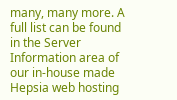many, many more. A full list can be found in the Server Information area of our in-house made Hepsia web hosting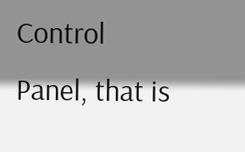Control Panel, that is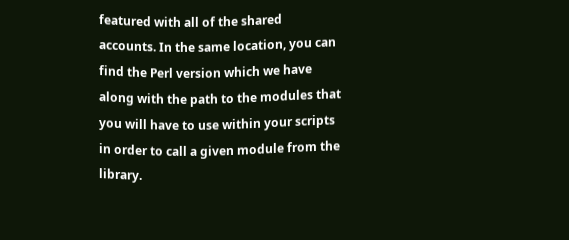featured with all of the shared accounts. In the same location, you can find the Perl version which we have along with the path to the modules that you will have to use within your scripts in order to call a given module from the library.